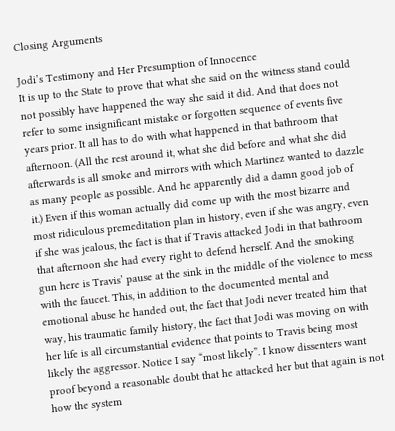Closing Arguments

Jodi’s Testimony and Her Presumption of Innocence
It is up to the State to prove that what she said on the witness stand could not possibly have happened the way she said it did. And that does not refer to some insignificant mistake or forgotten sequence of events five years prior. It all has to do with what happened in that bathroom that afternoon. (All the rest around it, what she did before and what she did afterwards is all smoke and mirrors with which Martinez wanted to dazzle as many people as possible. And he apparently did a damn good job of it.) Even if this woman actually did come up with the most bizarre and most ridiculous premeditation plan in history, even if she was angry, even if she was jealous, the fact is that if Travis attacked Jodi in that bathroom that afternoon she had every right to defend herself. And the smoking gun here is Travis’ pause at the sink in the middle of the violence to mess with the faucet. This, in addition to the documented mental and emotional abuse he handed out, the fact that Jodi never treated him that way, his traumatic family history, the fact that Jodi was moving on with her life is all circumstantial evidence that points to Travis being most likely the aggressor. Notice I say “most likely”. I know dissenters want proof beyond a reasonable doubt that he attacked her but that again is not how the system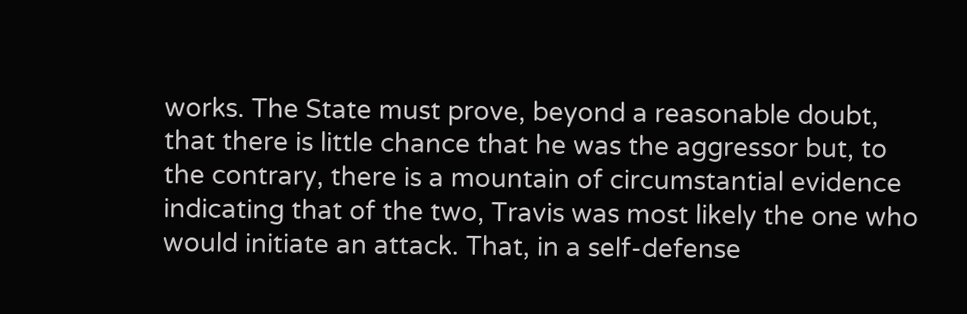works. The State must prove, beyond a reasonable doubt, that there is little chance that he was the aggressor but, to the contrary, there is a mountain of circumstantial evidence indicating that of the two, Travis was most likely the one who would initiate an attack. That, in a self-defense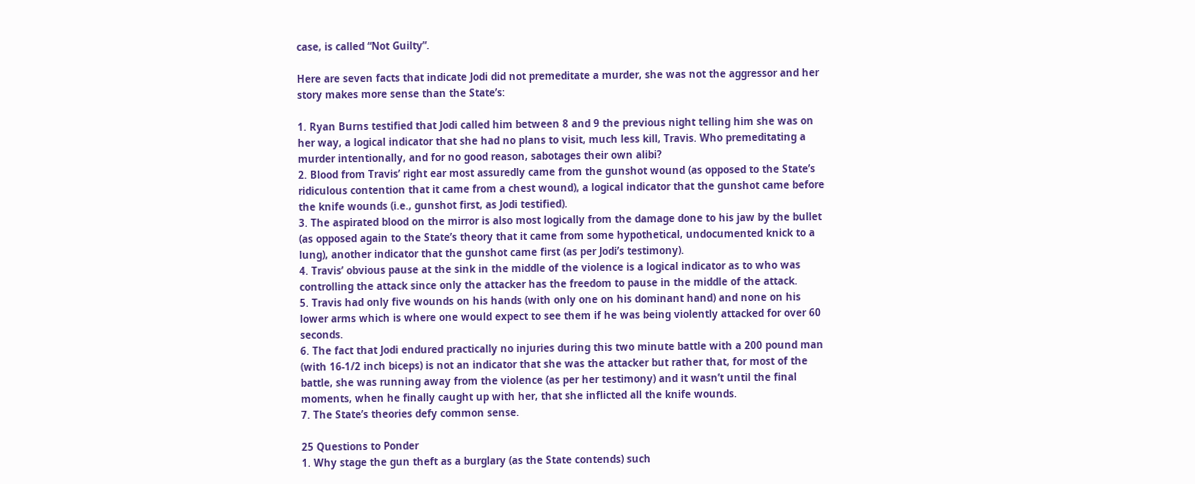case, is called “Not Guilty”.

Here are seven facts that indicate Jodi did not premeditate a murder, she was not the aggressor and her story makes more sense than the State’s:

1. Ryan Burns testified that Jodi called him between 8 and 9 the previous night telling him she was on her way, a logical indicator that she had no plans to visit, much less kill, Travis. Who premeditating a murder intentionally, and for no good reason, sabotages their own alibi?
2. Blood from Travis’ right ear most assuredly came from the gunshot wound (as opposed to the State’s ridiculous contention that it came from a chest wound), a logical indicator that the gunshot came before the knife wounds (i.e., gunshot first, as Jodi testified).
3. The aspirated blood on the mirror is also most logically from the damage done to his jaw by the bullet (as opposed again to the State’s theory that it came from some hypothetical, undocumented knick to a lung), another indicator that the gunshot came first (as per Jodi’s testimony).
4. Travis’ obvious pause at the sink in the middle of the violence is a logical indicator as to who was controlling the attack since only the attacker has the freedom to pause in the middle of the attack.
5. Travis had only five wounds on his hands (with only one on his dominant hand) and none on his lower arms which is where one would expect to see them if he was being violently attacked for over 60 seconds.
6. The fact that Jodi endured practically no injuries during this two minute battle with a 200 pound man (with 16-1/2 inch biceps) is not an indicator that she was the attacker but rather that, for most of the battle, she was running away from the violence (as per her testimony) and it wasn’t until the final moments, when he finally caught up with her, that she inflicted all the knife wounds.
7. The State’s theories defy common sense.

25 Questions to Ponder
1. Why stage the gun theft as a burglary (as the State contends) such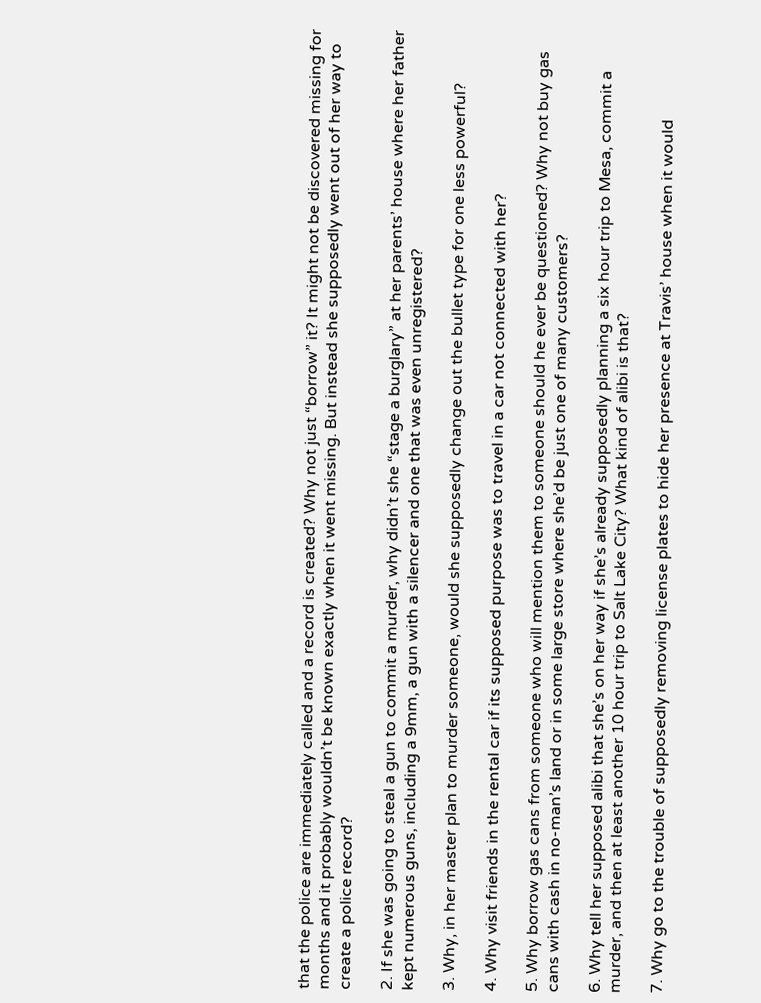that the police are immediately called and a record is created? Why not just “borrow” it? It might not be discovered missing for months and it probably wouldn’t be known exactly when it went missing. But instead she supposedly went out of her way to create a police record?

2. If she was going to steal a gun to commit a murder, why didn’t she “stage a burglary” at her parents’ house where her father kept numerous guns, including a 9mm, a gun with a silencer and one that was even unregistered?

3. Why, in her master plan to murder someone, would she supposedly change out the bullet type for one less powerful?

4. Why visit friends in the rental car if its supposed purpose was to travel in a car not connected with her?

5. Why borrow gas cans from someone who will mention them to someone should he ever be questioned? Why not buy gas cans with cash in no-man’s land or in some large store where she’d be just one of many customers?

6. Why tell her supposed alibi that she’s on her way if she’s already supposedly planning a six hour trip to Mesa, commit a murder, and then at least another 10 hour trip to Salt Lake City? What kind of alibi is that?

7. Why go to the trouble of supposedly removing license plates to hide her presence at Travis’ house when it would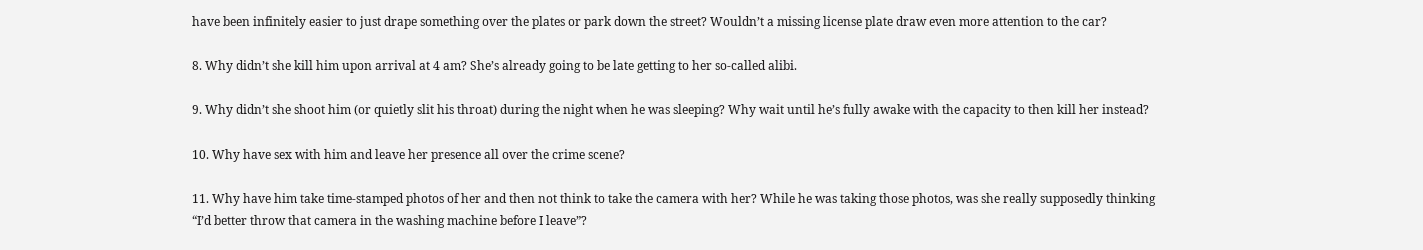have been infinitely easier to just drape something over the plates or park down the street? Wouldn’t a missing license plate draw even more attention to the car?

8. Why didn’t she kill him upon arrival at 4 am? She’s already going to be late getting to her so-called alibi.

9. Why didn’t she shoot him (or quietly slit his throat) during the night when he was sleeping? Why wait until he’s fully awake with the capacity to then kill her instead?

10. Why have sex with him and leave her presence all over the crime scene?

11. Why have him take time-stamped photos of her and then not think to take the camera with her? While he was taking those photos, was she really supposedly thinking “I’d better throw that camera in the washing machine before I leave”?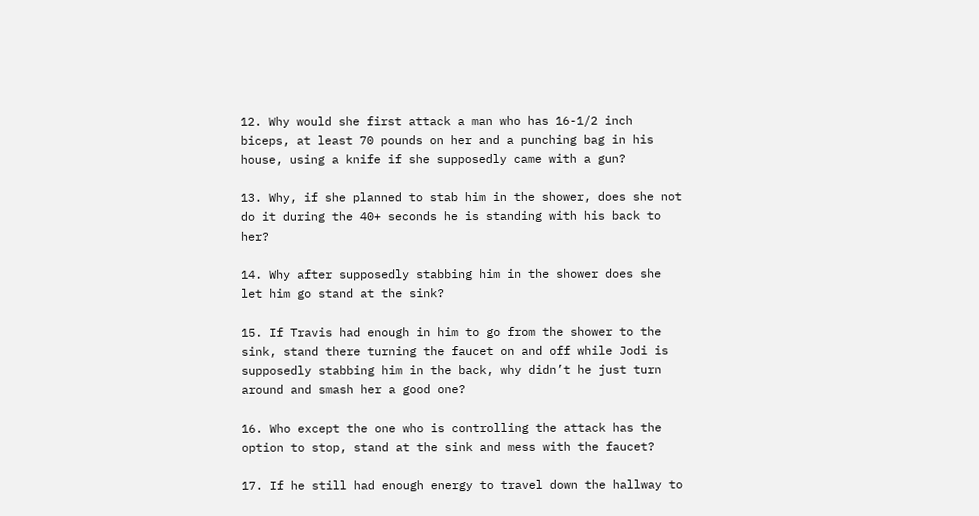12. Why would she first attack a man who has 16-1/2 inch biceps, at least 70 pounds on her and a punching bag in his house, using a knife if she supposedly came with a gun?

13. Why, if she planned to stab him in the shower, does she not do it during the 40+ seconds he is standing with his back to her?

14. Why after supposedly stabbing him in the shower does she let him go stand at the sink?

15. If Travis had enough in him to go from the shower to the sink, stand there turning the faucet on and off while Jodi is supposedly stabbing him in the back, why didn’t he just turn around and smash her a good one?

16. Who except the one who is controlling the attack has the option to stop, stand at the sink and mess with the faucet?

17. If he still had enough energy to travel down the hallway to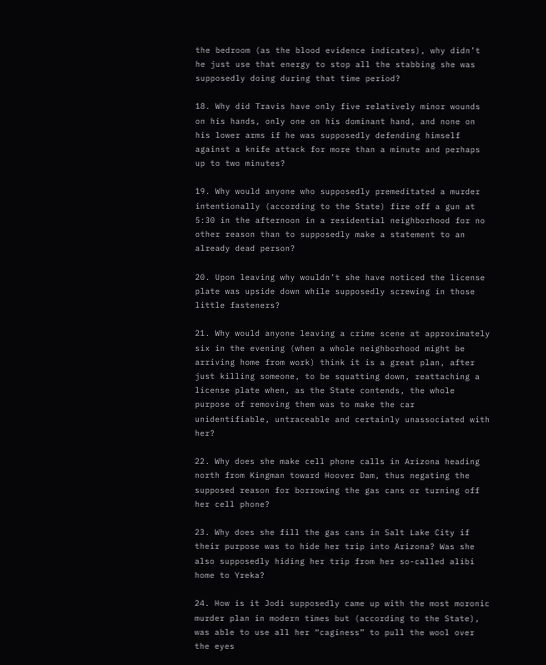the bedroom (as the blood evidence indicates), why didn’t he just use that energy to stop all the stabbing she was supposedly doing during that time period?

18. Why did Travis have only five relatively minor wounds on his hands, only one on his dominant hand, and none on his lower arms if he was supposedly defending himself against a knife attack for more than a minute and perhaps up to two minutes?

19. Why would anyone who supposedly premeditated a murder intentionally (according to the State) fire off a gun at 5:30 in the afternoon in a residential neighborhood for no other reason than to supposedly make a statement to an already dead person?

20. Upon leaving why wouldn’t she have noticed the license plate was upside down while supposedly screwing in those little fasteners?

21. Why would anyone leaving a crime scene at approximately six in the evening (when a whole neighborhood might be arriving home from work) think it is a great plan, after just killing someone, to be squatting down, reattaching a license plate when, as the State contends, the whole purpose of removing them was to make the car unidentifiable, untraceable and certainly unassociated with her?

22. Why does she make cell phone calls in Arizona heading north from Kingman toward Hoover Dam, thus negating the supposed reason for borrowing the gas cans or turning off her cell phone?

23. Why does she fill the gas cans in Salt Lake City if their purpose was to hide her trip into Arizona? Was she also supposedly hiding her trip from her so-called alibi home to Yreka?

24. How is it Jodi supposedly came up with the most moronic murder plan in modern times but (according to the State), was able to use all her “caginess” to pull the wool over the eyes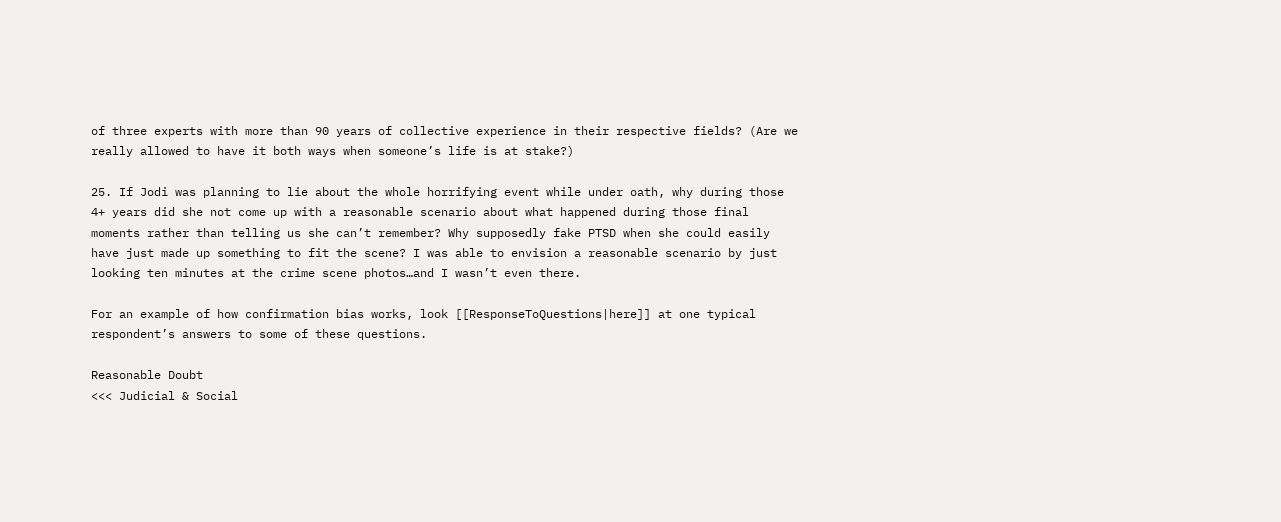of three experts with more than 90 years of collective experience in their respective fields? (Are we really allowed to have it both ways when someone’s life is at stake?)

25. If Jodi was planning to lie about the whole horrifying event while under oath, why during those 4+ years did she not come up with a reasonable scenario about what happened during those final moments rather than telling us she can’t remember? Why supposedly fake PTSD when she could easily have just made up something to fit the scene? I was able to envision a reasonable scenario by just looking ten minutes at the crime scene photos…and I wasn’t even there.

For an example of how confirmation bias works, look [[ResponseToQuestions|here]] at one typical respondent’s answers to some of these questions.

Reasonable Doubt
<<< Judicial & Social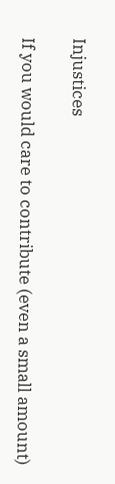Injustices

If you would care to contribute (even a small amount)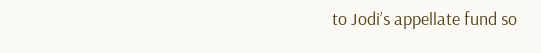to Jodi’s appellate fund so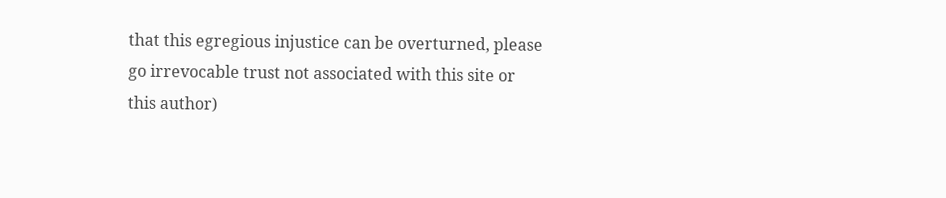that this egregious injustice can be overturned, please go irrevocable trust not associated with this site or this author)